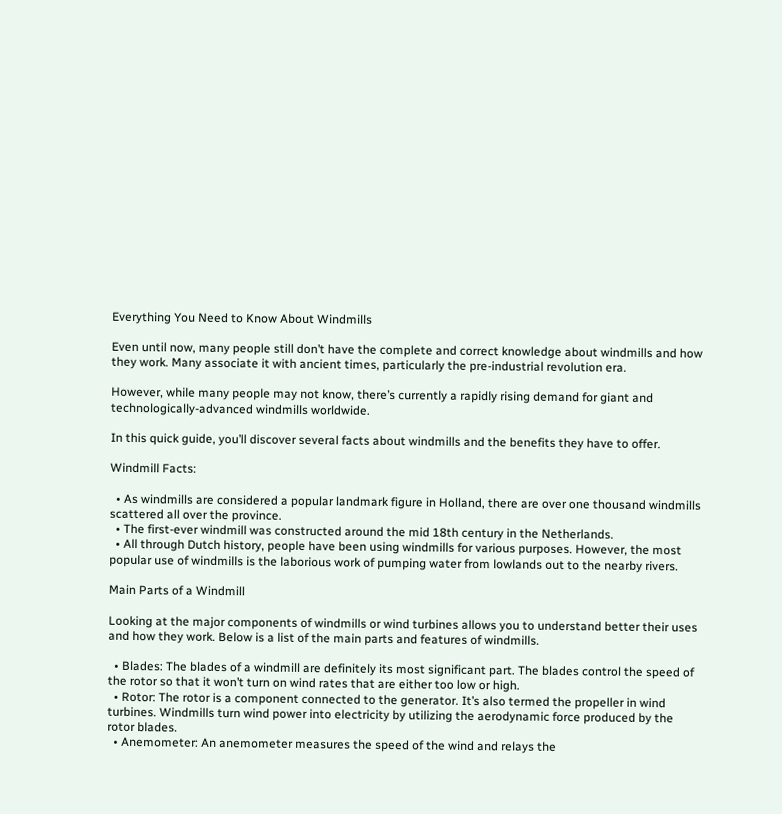Everything You Need to Know About Windmills

Even until now, many people still don’t have the complete and correct knowledge about windmills and how they work. Many associate it with ancient times, particularly the pre-industrial revolution era.

However, while many people may not know, there’s currently a rapidly rising demand for giant and technologically-advanced windmills worldwide.

In this quick guide, you’ll discover several facts about windmills and the benefits they have to offer.

Windmill Facts:

  • As windmills are considered a popular landmark figure in Holland, there are over one thousand windmills scattered all over the province.
  • The first-ever windmill was constructed around the mid 18th century in the Netherlands.
  • All through Dutch history, people have been using windmills for various purposes. However, the most popular use of windmills is the laborious work of pumping water from lowlands out to the nearby rivers.

Main Parts of a Windmill

Looking at the major components of windmills or wind turbines allows you to understand better their uses and how they work. Below is a list of the main parts and features of windmills.

  • Blades: The blades of a windmill are definitely its most significant part. The blades control the speed of the rotor so that it won’t turn on wind rates that are either too low or high.
  • Rotor: The rotor is a component connected to the generator. It’s also termed the propeller in wind turbines. Windmills turn wind power into electricity by utilizing the aerodynamic force produced by the rotor blades.
  • Anemometer: An anemometer measures the speed of the wind and relays the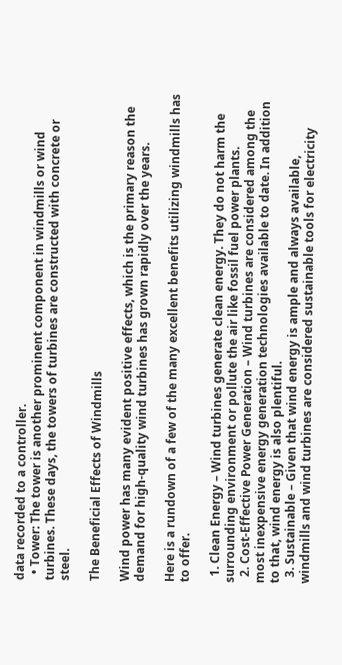data recorded to a controller.
  • Tower: The tower is another prominent component in windmills or wind turbines. These days, the towers of turbines are constructed with concrete or steel.

The Beneficial Effects of Windmills

Wind power has many evident positive effects, which is the primary reason the demand for high-quality wind turbines has grown rapidly over the years.

Here is a rundown of a few of the many excellent benefits utilizing windmills has to offer.

  1. Clean Energy – Wind turbines generate clean energy. They do not harm the surrounding environment or pollute the air like fossil fuel power plants.
  2. Cost-Effective Power Generation – Wind turbines are considered among the most inexpensive energy generation technologies available to date. In addition to that, wind energy is also plentiful.
  3. Sustainable – Given that wind energy is ample and always available, windmills and wind turbines are considered sustainable tools for electricity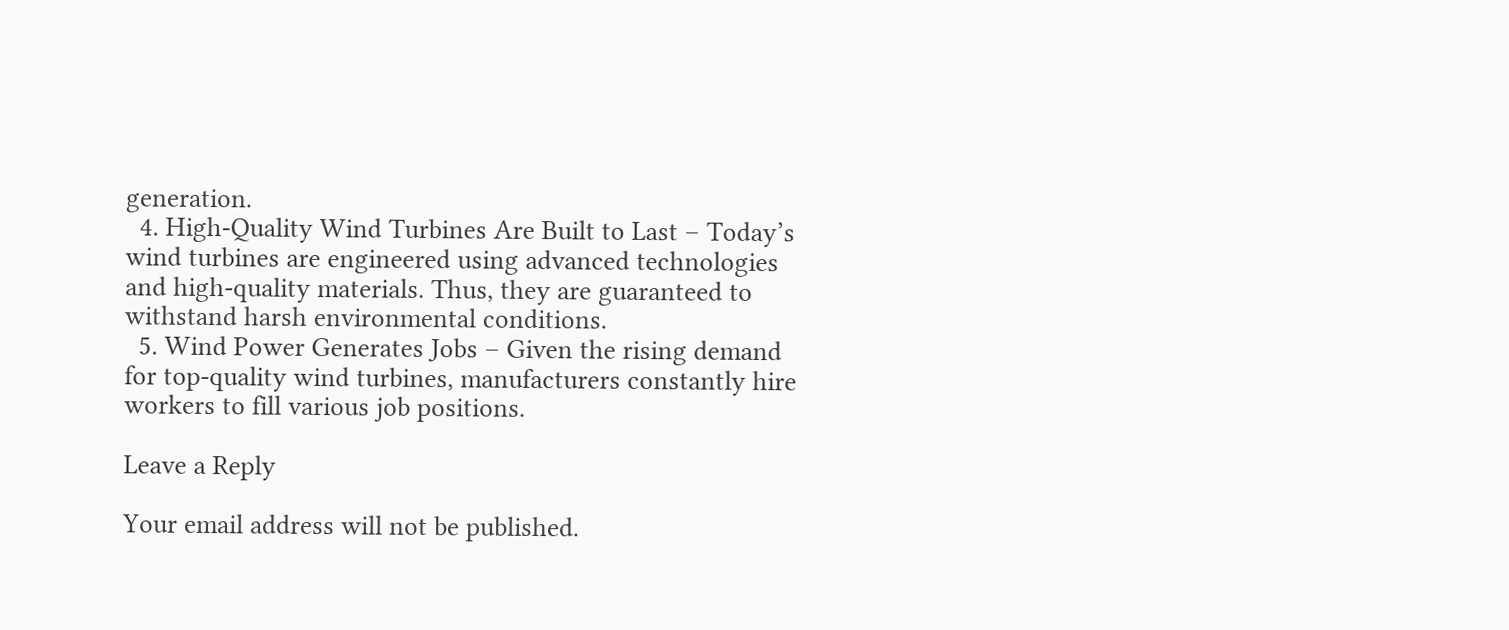generation.
  4. High-Quality Wind Turbines Are Built to Last – Today’s wind turbines are engineered using advanced technologies and high-quality materials. Thus, they are guaranteed to withstand harsh environmental conditions.
  5. Wind Power Generates Jobs – Given the rising demand for top-quality wind turbines, manufacturers constantly hire workers to fill various job positions.

Leave a Reply

Your email address will not be published.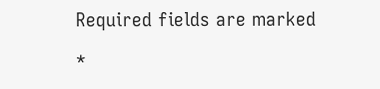Required fields are marked *